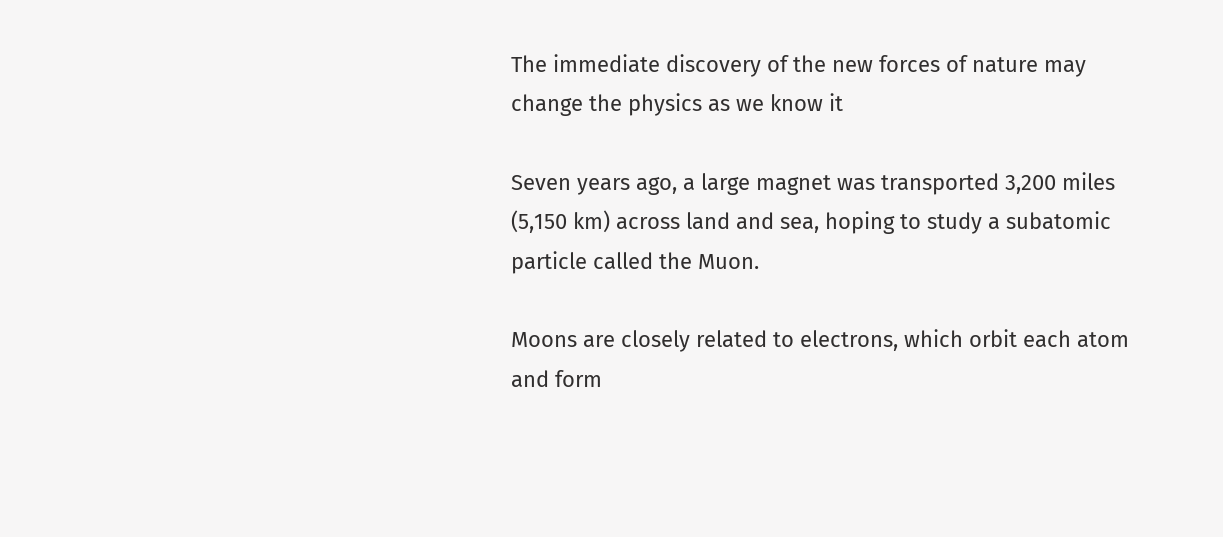The immediate discovery of the new forces of nature may change the physics as we know it

Seven years ago, a large magnet was transported 3,200 miles (5,150 km) across land and sea, hoping to study a subatomic particle called the Muon.

Moons are closely related to electrons, which orbit each atom and form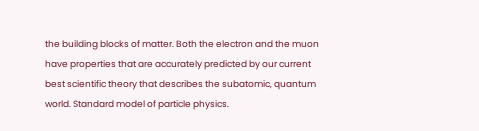the building blocks of matter. Both the electron and the muon have properties that are accurately predicted by our current best scientific theory that describes the subatomic, quantum world. Standard model of particle physics.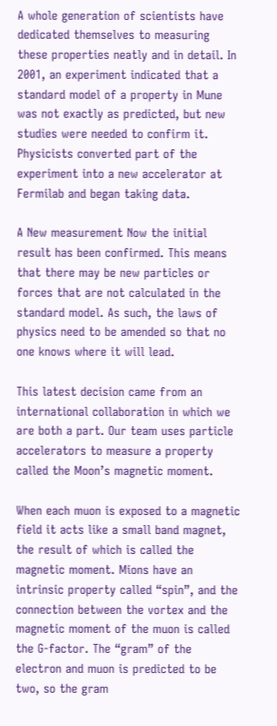A whole generation of scientists have dedicated themselves to measuring these properties neatly and in detail. In 2001, an experiment indicated that a standard model of a property in Mune was not exactly as predicted, but new studies were needed to confirm it. Physicists converted part of the experiment into a new accelerator at Fermilab and began taking data.

A New measurement Now the initial result has been confirmed. This means that there may be new particles or forces that are not calculated in the standard model. As such, the laws of physics need to be amended so that no one knows where it will lead.

This latest decision came from an international collaboration in which we are both a part. Our team uses particle accelerators to measure a property called the Moon’s magnetic moment.

When each muon is exposed to a magnetic field it acts like a small band magnet, the result of which is called the magnetic moment. Mions have an intrinsic property called “spin”, and the connection between the vortex and the magnetic moment of the muon is called the G-factor. The “gram” of the electron and muon is predicted to be two, so the gram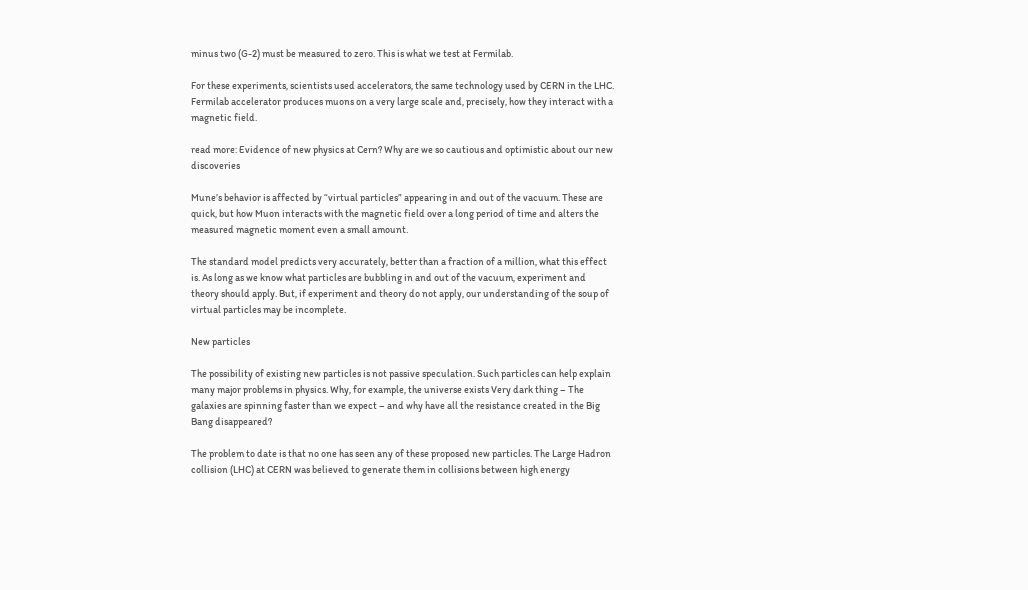minus two (G-2) must be measured to zero. This is what we test at Fermilab.

For these experiments, scientists used accelerators, the same technology used by CERN in the LHC. Fermilab accelerator produces muons on a very large scale and, precisely, how they interact with a magnetic field.

read more: Evidence of new physics at Cern? Why are we so cautious and optimistic about our new discoveries

Mune’s behavior is affected by “virtual particles” appearing in and out of the vacuum. These are quick, but how Muon interacts with the magnetic field over a long period of time and alters the measured magnetic moment even a small amount.

The standard model predicts very accurately, better than a fraction of a million, what this effect is. As long as we know what particles are bubbling in and out of the vacuum, experiment and theory should apply. But, if experiment and theory do not apply, our understanding of the soup of virtual particles may be incomplete.

New particles

The possibility of existing new particles is not passive speculation. Such particles can help explain many major problems in physics. Why, for example, the universe exists Very dark thing – The galaxies are spinning faster than we expect – and why have all the resistance created in the Big Bang disappeared?

The problem to date is that no one has seen any of these proposed new particles. The Large Hadron collision (LHC) at CERN was believed to generate them in collisions between high energy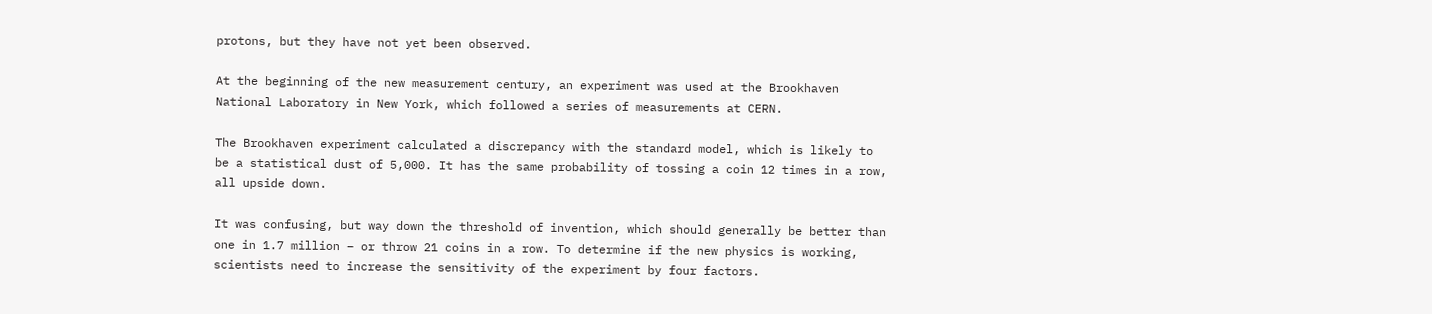protons, but they have not yet been observed.

At the beginning of the new measurement century, an experiment was used at the Brookhaven National Laboratory in New York, which followed a series of measurements at CERN.

The Brookhaven experiment calculated a discrepancy with the standard model, which is likely to be a statistical dust of 5,000. It has the same probability of tossing a coin 12 times in a row, all upside down.

It was confusing, but way down the threshold of invention, which should generally be better than one in 1.7 million – or throw 21 coins in a row. To determine if the new physics is working, scientists need to increase the sensitivity of the experiment by four factors.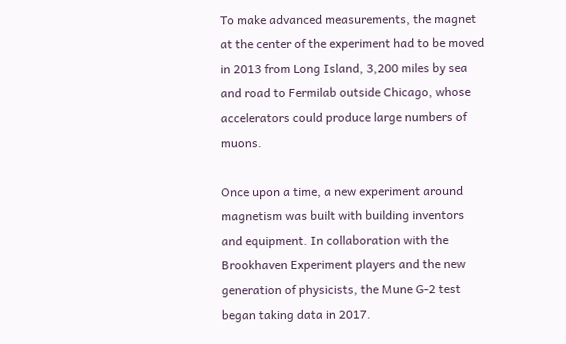To make advanced measurements, the magnet at the center of the experiment had to be moved in 2013 from Long Island, 3,200 miles by sea and road to Fermilab outside Chicago, whose accelerators could produce large numbers of muons.

Once upon a time, a new experiment around magnetism was built with building inventors and equipment. In collaboration with the Brookhaven Experiment players and the new generation of physicists, the Mune G-2 test began taking data in 2017.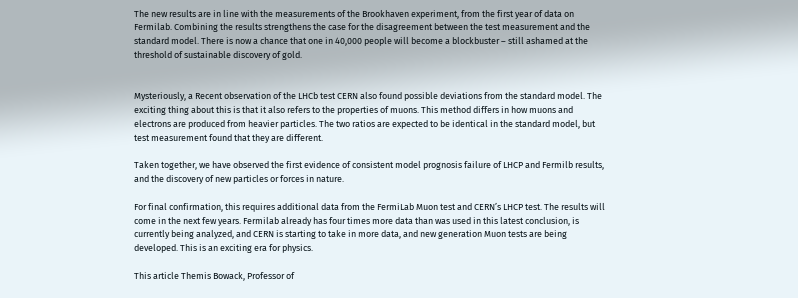The new results are in line with the measurements of the Brookhaven experiment, from the first year of data on Fermilab. Combining the results strengthens the case for the disagreement between the test measurement and the standard model. There is now a chance that one in 40,000 people will become a blockbuster – still ashamed at the threshold of sustainable discovery of gold.


Mysteriously, a Recent observation of the LHCb test CERN also found possible deviations from the standard model. The exciting thing about this is that it also refers to the properties of muons. This method differs in how muons and electrons are produced from heavier particles. The two ratios are expected to be identical in the standard model, but test measurement found that they are different.

Taken together, we have observed the first evidence of consistent model prognosis failure of LHCP and Fermilb results, and the discovery of new particles or forces in nature.

For final confirmation, this requires additional data from the FermiLab Muon test and CERN’s LHCP test. The results will come in the next few years. Fermilab already has four times more data than was used in this latest conclusion, is currently being analyzed, and CERN is starting to take in more data, and new generation Muon tests are being developed. This is an exciting era for physics.

This article Themis Bowack, Professor of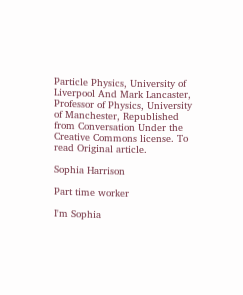Particle Physics, University of Liverpool And Mark Lancaster, Professor of Physics, University of Manchester, Republished from Conversation Under the Creative Commons license. To read Original article.

Sophia Harrison

Part time worker

I'm Sophia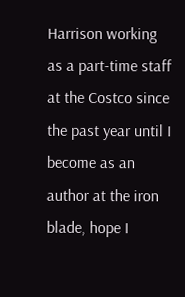Harrison working as a part-time staff at the Costco since the past year until I become as an author at the iron blade, hope I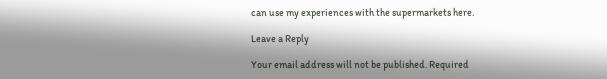can use my experiences with the supermarkets here.

Leave a Reply

Your email address will not be published. Required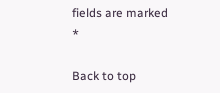fields are marked *

Back to top